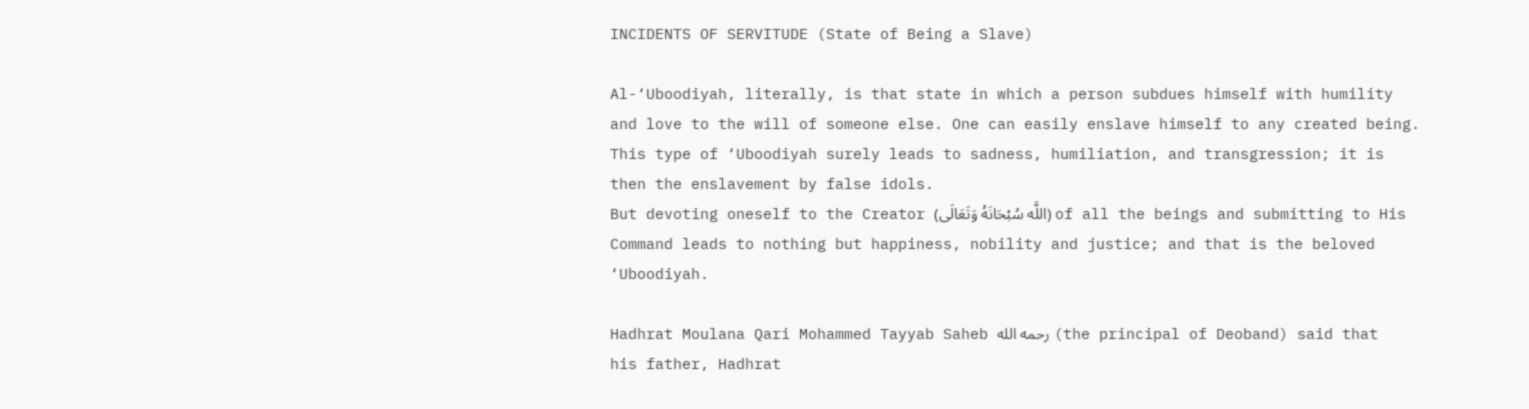INCIDENTS OF SERVITUDE (State of Being a Slave)

Al-‘Uboodiyah, literally, is that state in which a person subdues himself with humility and love to the will of someone else. One can easily enslave himself to any created being. This type of ‘Uboodiyah surely leads to sadness, humiliation, and transgression; it is then the enslavement by false idols.
But devoting oneself to the Creator (اللَّه سُبْحَانَهُ وَتَعَالَى) of all the beings and submitting to His Command leads to nothing but happiness, nobility and justice; and that is the beloved ‘Uboodiyah.

Hadhrat Moulana Qari Mohammed Tayyab Saheb رحمه الله (the principal of Deoband) said that his father, Hadhrat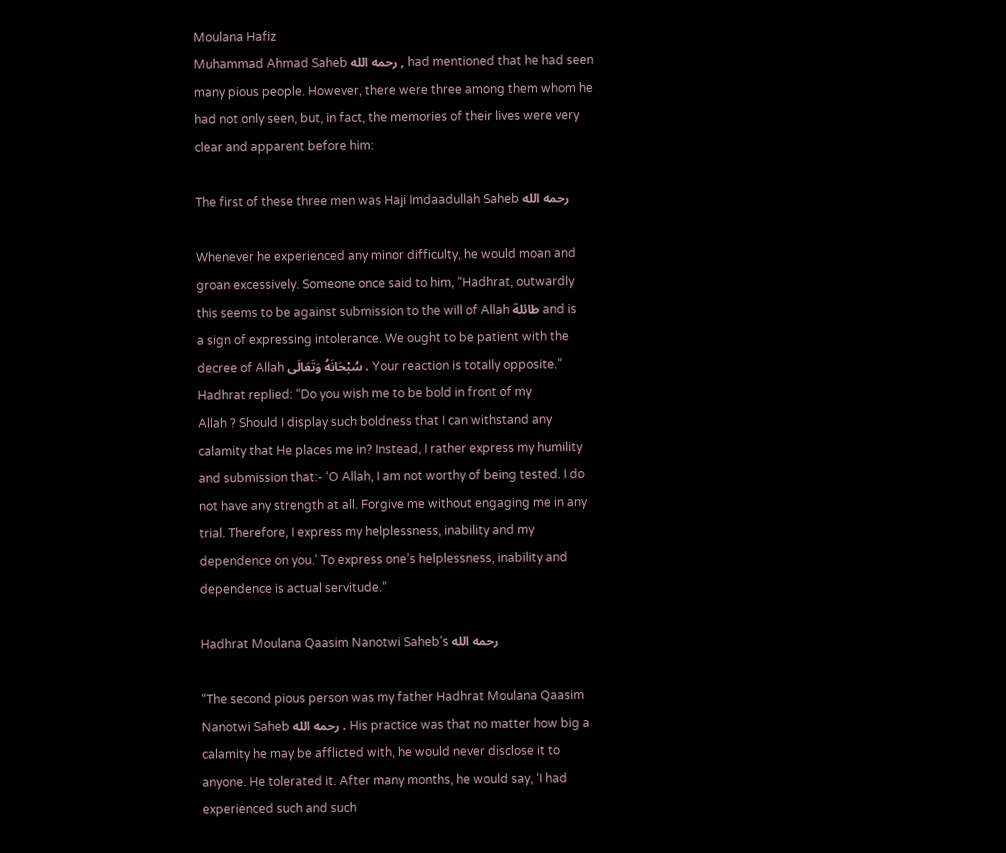Moulana Hafiz
Muhammad Ahmad Saheb رحمه الله , had mentioned that he had seen
many pious people. However, there were three among them whom he
had not only seen, but, in fact, the memories of their lives were very
clear and apparent before him:

The first of these three men was Haji Imdaadullah Saheb رحمه الله

Whenever he experienced any minor difficulty, he would moan and
groan excessively. Someone once said to him, “Hadhrat, outwardly
this seems to be against submission to the will of Allah طائلة and is
a sign of expressing intolerance. We ought to be patient with the
decree of Allah سُبْحَانَهُ وَتَعَالَى . Your reaction is totally opposite.”
Hadhrat replied: “Do you wish me to be bold in front of my
Allah ? Should I display such boldness that I can withstand any
calamity that He places me in? Instead, I rather express my humility
and submission that:- ‘O Allah, I am not worthy of being tested. I do
not have any strength at all. Forgive me without engaging me in any
trial. Therefore, I express my helplessness, inability and my
dependence on you.’ To express one’s helplessness, inability and
dependence is actual servitude.”

Hadhrat Moulana Qaasim Nanotwi Saheb’s رحمه الله

“The second pious person was my father Hadhrat Moulana Qaasim
Nanotwi Saheb رحمه الله . His practice was that no matter how big a
calamity he may be afflicted with, he would never disclose it to
anyone. He tolerated it. After many months, he would say, ‘I had
experienced such and such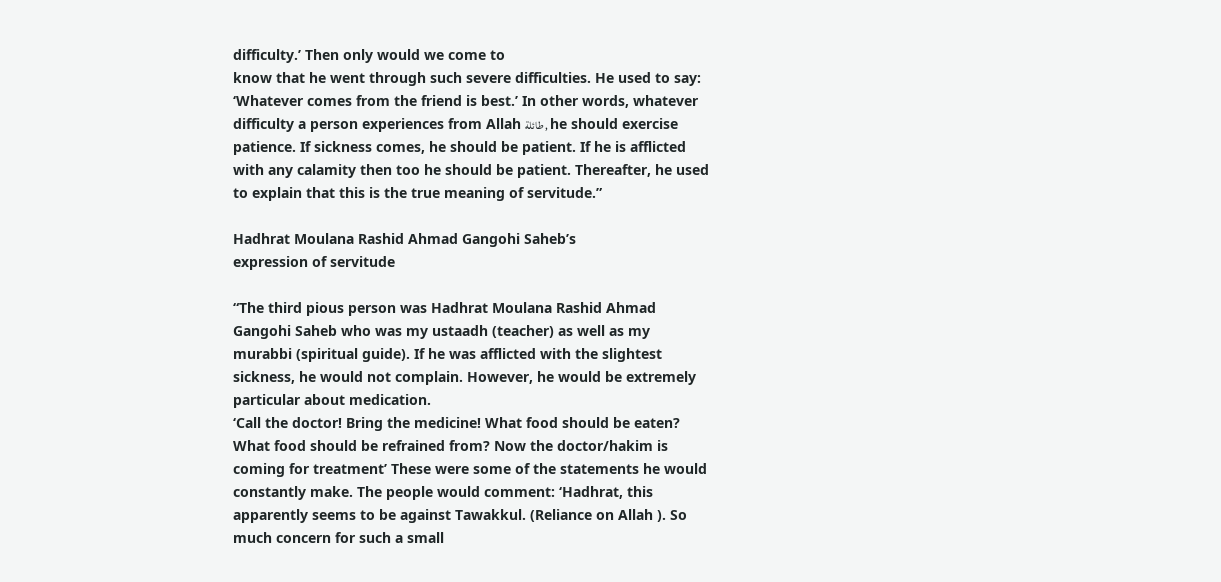difficulty.’ Then only would we come to
know that he went through such severe difficulties. He used to say:
‘Whatever comes from the friend is best.’ In other words, whatever
difficulty a person experiences from Allah طائلة , he should exercise
patience. If sickness comes, he should be patient. If he is afflicted
with any calamity then too he should be patient. Thereafter, he used
to explain that this is the true meaning of servitude.”

Hadhrat Moulana Rashid Ahmad Gangohi Saheb’s
expression of servitude

“The third pious person was Hadhrat Moulana Rashid Ahmad
Gangohi Saheb who was my ustaadh (teacher) as well as my
murabbi (spiritual guide). If he was afflicted with the slightest
sickness, he would not complain. However, he would be extremely
particular about medication.
‘Call the doctor! Bring the medicine! What food should be eaten?
What food should be refrained from? Now the doctor/hakim is
coming for treatment’ These were some of the statements he would
constantly make. The people would comment: ‘Hadhrat, this
apparently seems to be against Tawakkul. (Reliance on Allah ). So
much concern for such a small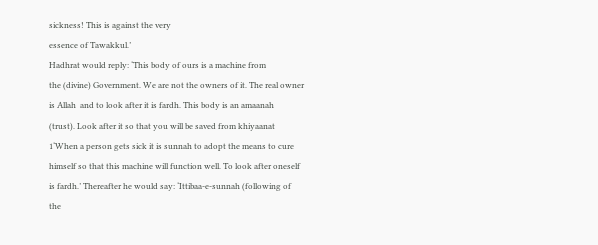sickness! This is against the very
essence of Tawakkul.’
Hadhrat would reply: ‘This body of ours is a machine from
the (divine) Government. We are not the owners of it. The real owner
is Allah  and to look after it is fardh. This body is an amaanah
(trust). Look after it so that you will be saved from khiyaanat
1‘When a person gets sick it is sunnah to adopt the means to cure
himself so that this machine will function well. To look after oneself
is fardh.’ Thereafter he would say: ‘Ittibaa-e-sunnah (following of
the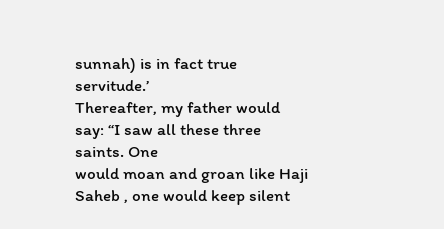sunnah) is in fact true servitude.’
Thereafter, my father would say: “I saw all these three saints. One
would moan and groan like Haji Saheb , one would keep silent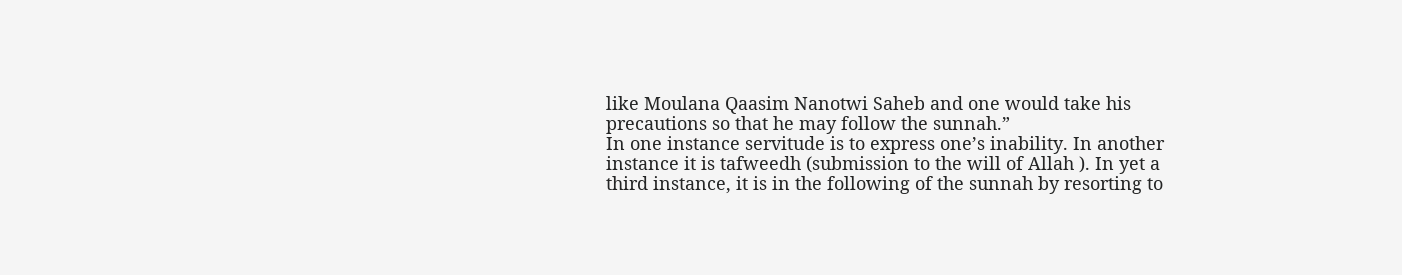like Moulana Qaasim Nanotwi Saheb and one would take his
precautions so that he may follow the sunnah.”
In one instance servitude is to express one’s inability. In another
instance it is tafweedh (submission to the will of Allah ). In yet a
third instance, it is in the following of the sunnah by resorting to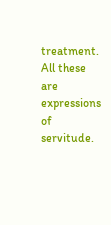treatment. All these are expressions of servitude.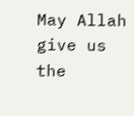May Allah  give us the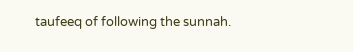taufeeq of following the sunnah.